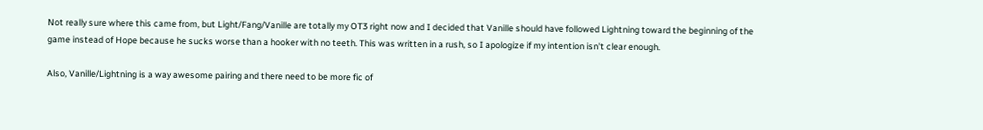Not really sure where this came from, but Light/Fang/Vanille are totally my OT3 right now and I decided that Vanille should have followed Lightning toward the beginning of the game instead of Hope because he sucks worse than a hooker with no teeth. This was written in a rush, so I apologize if my intention isn't clear enough.

Also, Vanille/Lightning is a way awesome pairing and there need to be more fic of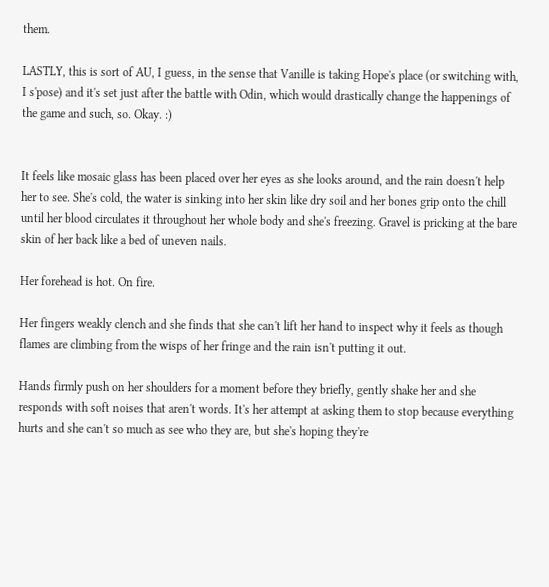them.

LASTLY, this is sort of AU, I guess, in the sense that Vanille is taking Hope's place (or switching with, I s'pose) and it's set just after the battle with Odin, which would drastically change the happenings of the game and such, so. Okay. :)


It feels like mosaic glass has been placed over her eyes as she looks around, and the rain doesn't help her to see. She's cold, the water is sinking into her skin like dry soil and her bones grip onto the chill until her blood circulates it throughout her whole body and she's freezing. Gravel is pricking at the bare skin of her back like a bed of uneven nails.

Her forehead is hot. On fire.

Her fingers weakly clench and she finds that she can't lift her hand to inspect why it feels as though flames are climbing from the wisps of her fringe and the rain isn't putting it out.

Hands firmly push on her shoulders for a moment before they briefly, gently shake her and she responds with soft noises that aren't words. It's her attempt at asking them to stop because everything hurts and she can't so much as see who they are, but she's hoping they're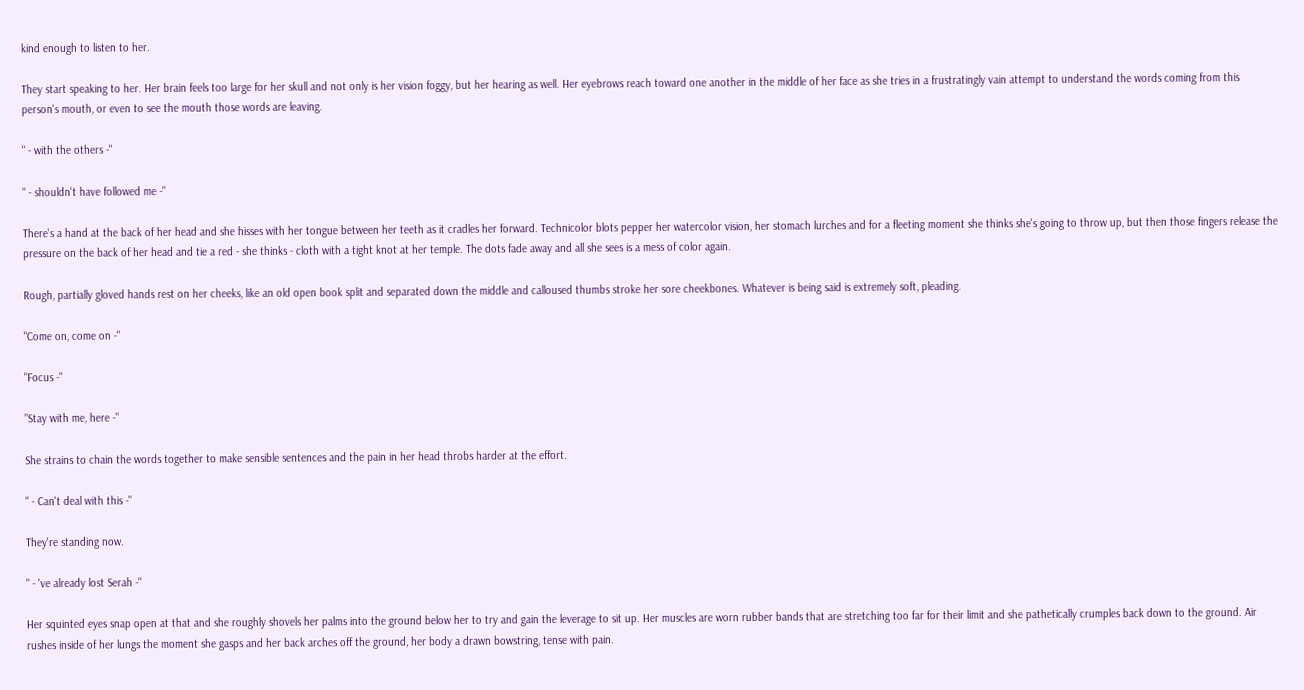kind enough to listen to her.

They start speaking to her. Her brain feels too large for her skull and not only is her vision foggy, but her hearing as well. Her eyebrows reach toward one another in the middle of her face as she tries in a frustratingly vain attempt to understand the words coming from this person's mouth, or even to see the mouth those words are leaving.

" - with the others -"

" - shouldn't have followed me -"

There's a hand at the back of her head and she hisses with her tongue between her teeth as it cradles her forward. Technicolor blots pepper her watercolor vision, her stomach lurches and for a fleeting moment she thinks she's going to throw up, but then those fingers release the pressure on the back of her head and tie a red - she thinks - cloth with a tight knot at her temple. The dots fade away and all she sees is a mess of color again.

Rough, partially gloved hands rest on her cheeks, like an old open book split and separated down the middle and calloused thumbs stroke her sore cheekbones. Whatever is being said is extremely soft, pleading.

"Come on, come on -"

"Focus -"

"Stay with me, here -"

She strains to chain the words together to make sensible sentences and the pain in her head throbs harder at the effort.

" - Can't deal with this -"

They're standing now.

" - 've already lost Serah -"

Her squinted eyes snap open at that and she roughly shovels her palms into the ground below her to try and gain the leverage to sit up. Her muscles are worn rubber bands that are stretching too far for their limit and she pathetically crumples back down to the ground. Air rushes inside of her lungs the moment she gasps and her back arches off the ground, her body a drawn bowstring, tense with pain.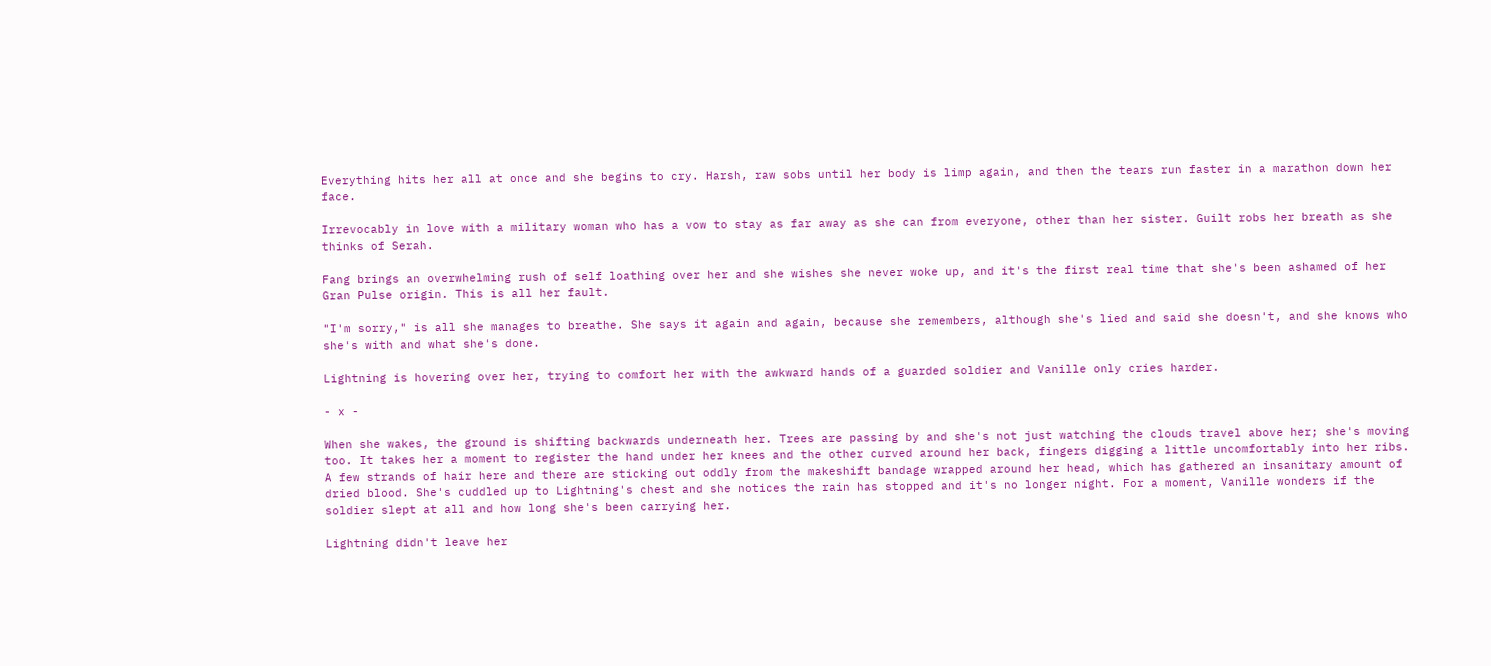Everything hits her all at once and she begins to cry. Harsh, raw sobs until her body is limp again, and then the tears run faster in a marathon down her face.

Irrevocably in love with a military woman who has a vow to stay as far away as she can from everyone, other than her sister. Guilt robs her breath as she thinks of Serah.

Fang brings an overwhelming rush of self loathing over her and she wishes she never woke up, and it's the first real time that she's been ashamed of her Gran Pulse origin. This is all her fault.

"I'm sorry," is all she manages to breathe. She says it again and again, because she remembers, although she's lied and said she doesn't, and she knows who she's with and what she's done.

Lightning is hovering over her, trying to comfort her with the awkward hands of a guarded soldier and Vanille only cries harder.

- x -

When she wakes, the ground is shifting backwards underneath her. Trees are passing by and she's not just watching the clouds travel above her; she's moving too. It takes her a moment to register the hand under her knees and the other curved around her back, fingers digging a little uncomfortably into her ribs. A few strands of hair here and there are sticking out oddly from the makeshift bandage wrapped around her head, which has gathered an insanitary amount of dried blood. She's cuddled up to Lightning's chest and she notices the rain has stopped and it's no longer night. For a moment, Vanille wonders if the soldier slept at all and how long she's been carrying her.

Lightning didn't leave her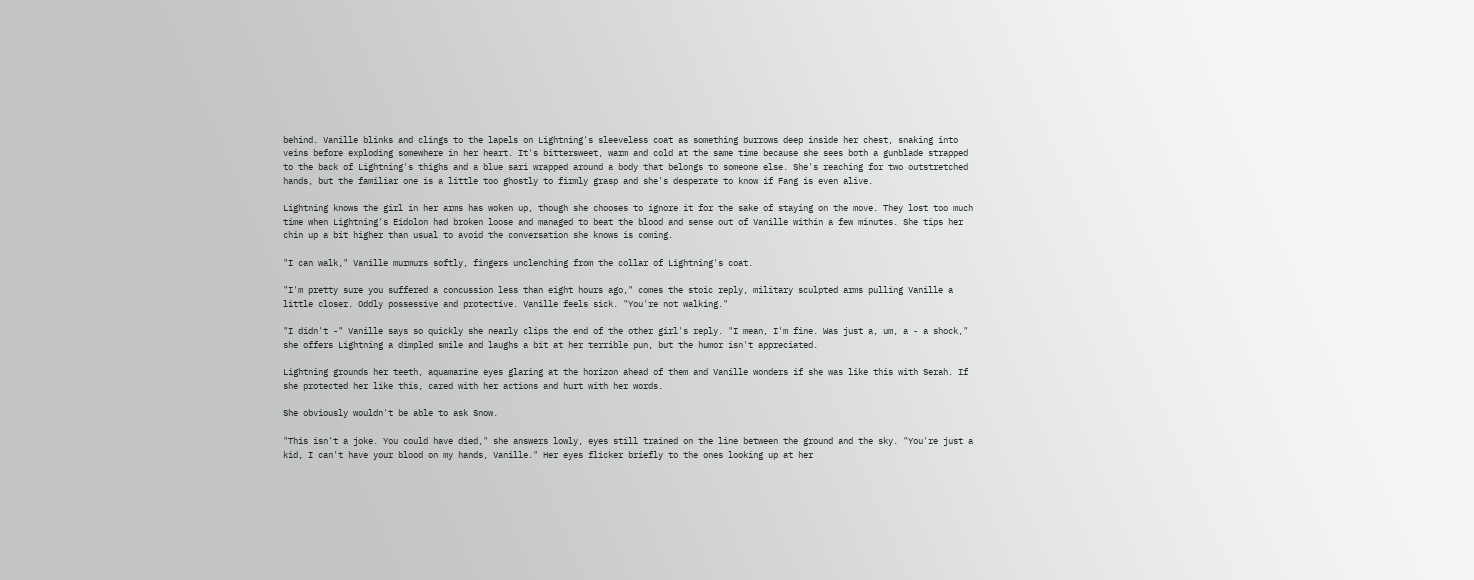behind. Vanille blinks and clings to the lapels on Lightning's sleeveless coat as something burrows deep inside her chest, snaking into veins before exploding somewhere in her heart. It's bittersweet, warm and cold at the same time because she sees both a gunblade strapped to the back of Lightning's thighs and a blue sari wrapped around a body that belongs to someone else. She's reaching for two outstretched hands, but the familiar one is a little too ghostly to firmly grasp and she's desperate to know if Fang is even alive.

Lightning knows the girl in her arms has woken up, though she chooses to ignore it for the sake of staying on the move. They lost too much time when Lightning's Eidolon had broken loose and managed to beat the blood and sense out of Vanille within a few minutes. She tips her chin up a bit higher than usual to avoid the conversation she knows is coming.

"I can walk," Vanille murmurs softly, fingers unclenching from the collar of Lightning's coat.

"I'm pretty sure you suffered a concussion less than eight hours ago," comes the stoic reply, military sculpted arms pulling Vanille a little closer. Oddly possessive and protective. Vanille feels sick. "You're not walking."

"I didn't -" Vanille says so quickly she nearly clips the end of the other girl's reply. "I mean, I'm fine. Was just a, um, a - a shock," she offers Lightning a dimpled smile and laughs a bit at her terrible pun, but the humor isn't appreciated.

Lightning grounds her teeth, aquamarine eyes glaring at the horizon ahead of them and Vanille wonders if she was like this with Serah. If she protected her like this, cared with her actions and hurt with her words.

She obviously wouldn't be able to ask Snow.

"This isn't a joke. You could have died," she answers lowly, eyes still trained on the line between the ground and the sky. "You're just a kid, I can't have your blood on my hands, Vanille." Her eyes flicker briefly to the ones looking up at her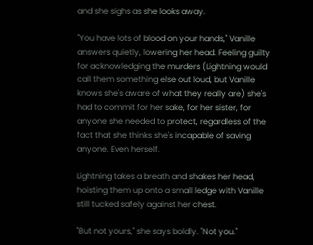and she sighs as she looks away.

"You have lots of blood on your hands," Vanille answers quietly, lowering her head. Feeling guilty for acknowledging the murders (Lightning would call them something else out loud, but Vanille knows she's aware of what they really are) she's had to commit for her sake, for her sister, for anyone she needed to protect, regardless of the fact that she thinks she's incapable of saving anyone. Even herself.

Lightning takes a breath and shakes her head, hoisting them up onto a small ledge with Vanille still tucked safely against her chest.

"But not yours," she says boldly. "Not you."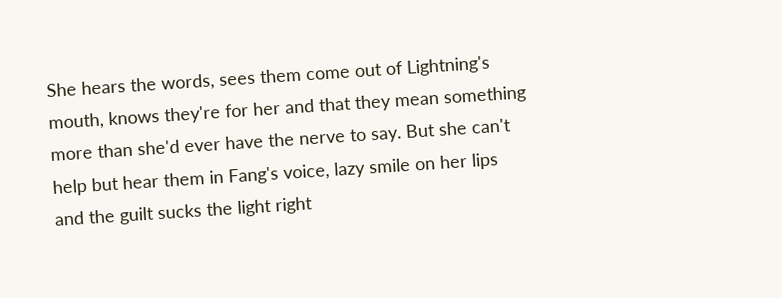She hears the words, sees them come out of Lightning's mouth, knows they're for her and that they mean something more than she'd ever have the nerve to say. But she can't help but hear them in Fang's voice, lazy smile on her lips and the guilt sucks the light right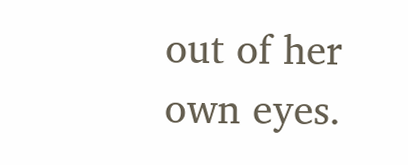out of her own eyes.